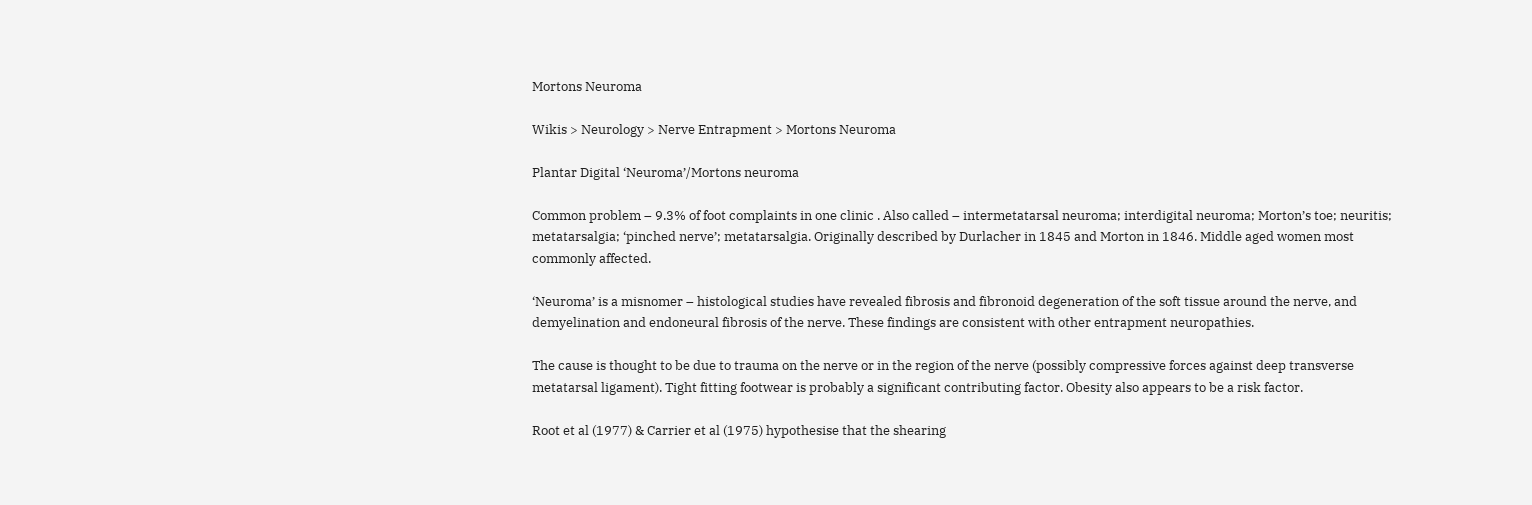Mortons Neuroma

Wikis > Neurology > Nerve Entrapment > Mortons Neuroma

Plantar Digital ‘Neuroma’/Mortons neuroma

Common problem – 9.3% of foot complaints in one clinic . Also called – intermetatarsal neuroma; interdigital neuroma; Morton’s toe; neuritis; metatarsalgia; ‘pinched nerve’; metatarsalgia. Originally described by Durlacher in 1845 and Morton in 1846. Middle aged women most commonly affected.

‘Neuroma’ is a misnomer – histological studies have revealed fibrosis and fibronoid degeneration of the soft tissue around the nerve, and demyelination and endoneural fibrosis of the nerve. These findings are consistent with other entrapment neuropathies.

The cause is thought to be due to trauma on the nerve or in the region of the nerve (possibly compressive forces against deep transverse metatarsal ligament). Tight fitting footwear is probably a significant contributing factor. Obesity also appears to be a risk factor.

Root et al (1977) & Carrier et al (1975) hypothesise that the shearing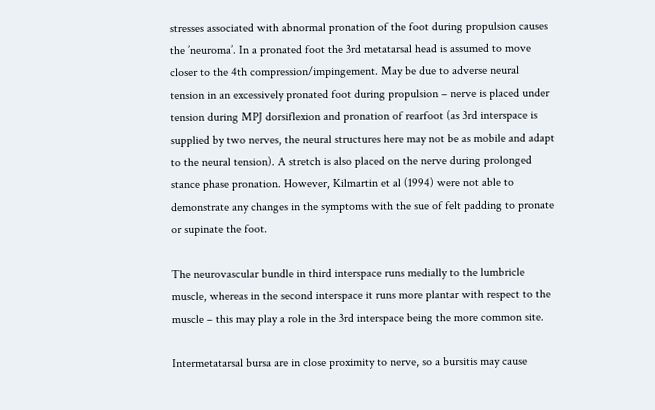stresses associated with abnormal pronation of the foot during propulsion causes the ’neuroma’. In a pronated foot the 3rd metatarsal head is assumed to move closer to the 4th compression/impingement. May be due to adverse neural tension in an excessively pronated foot during propulsion – nerve is placed under tension during MPJ dorsiflexion and pronation of rearfoot (as 3rd interspace is supplied by two nerves, the neural structures here may not be as mobile and adapt to the neural tension). A stretch is also placed on the nerve during prolonged stance phase pronation. However, Kilmartin et al (1994) were not able to demonstrate any changes in the symptoms with the sue of felt padding to pronate or supinate the foot.

The neurovascular bundle in third interspace runs medially to the lumbricle muscle, whereas in the second interspace it runs more plantar with respect to the muscle – this may play a role in the 3rd interspace being the more common site.

Intermetatarsal bursa are in close proximity to nerve, so a bursitis may cause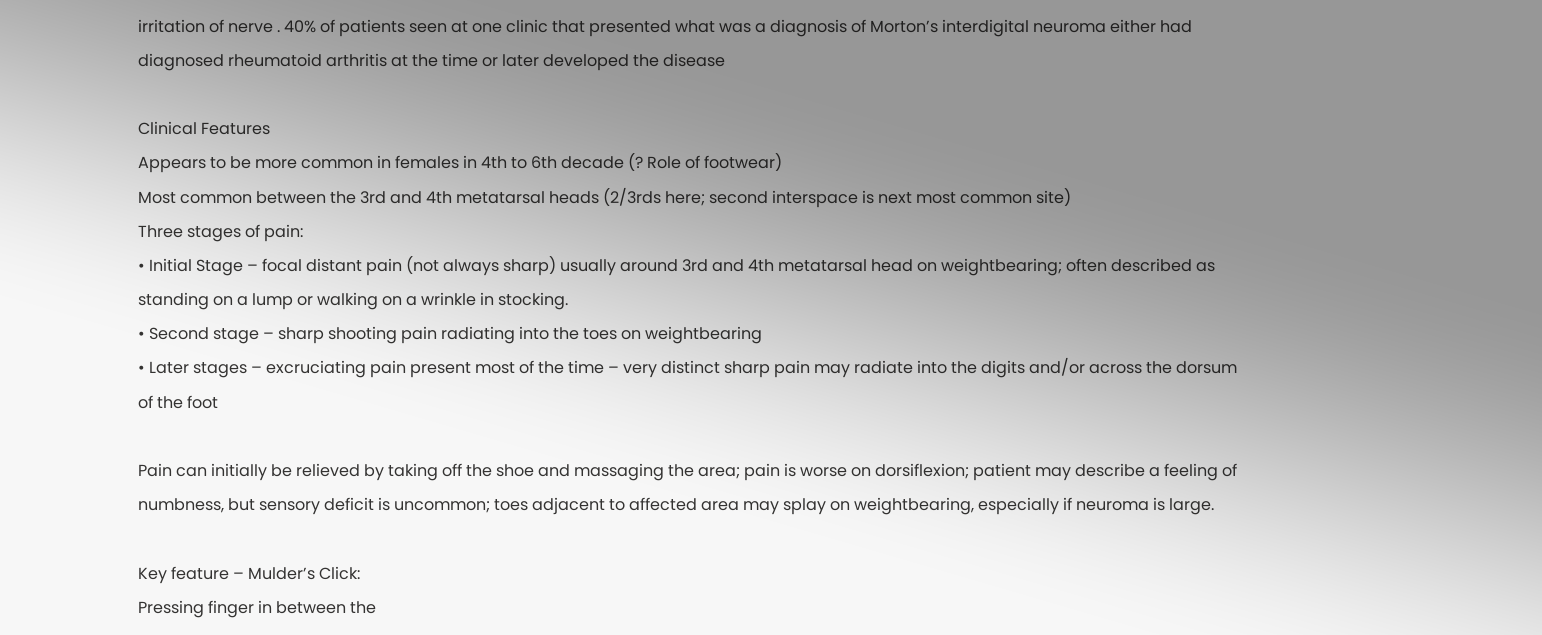irritation of nerve . 40% of patients seen at one clinic that presented what was a diagnosis of Morton’s interdigital neuroma either had diagnosed rheumatoid arthritis at the time or later developed the disease

Clinical Features
Appears to be more common in females in 4th to 6th decade (? Role of footwear)
Most common between the 3rd and 4th metatarsal heads (2/3rds here; second interspace is next most common site)
Three stages of pain:
• Initial Stage – focal distant pain (not always sharp) usually around 3rd and 4th metatarsal head on weightbearing; often described as standing on a lump or walking on a wrinkle in stocking.
• Second stage – sharp shooting pain radiating into the toes on weightbearing
• Later stages – excruciating pain present most of the time – very distinct sharp pain may radiate into the digits and/or across the dorsum of the foot

Pain can initially be relieved by taking off the shoe and massaging the area; pain is worse on dorsiflexion; patient may describe a feeling of numbness, but sensory deficit is uncommon; toes adjacent to affected area may splay on weightbearing, especially if neuroma is large.

Key feature – Mulder’s Click:
Pressing finger in between the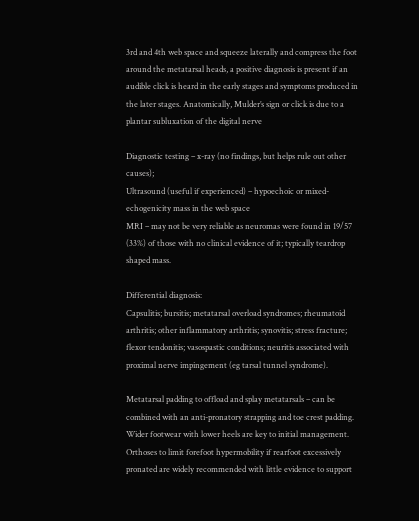3rd and 4th web space and squeeze laterally and compress the foot around the metatarsal heads, a positive diagnosis is present if an audible click is heard in the early stages and symptoms produced in the later stages. Anatomically, Mulder’s sign or click is due to a plantar subluxation of the digital nerve

Diagnostic testing – x-ray (no findings, but helps rule out other causes);
Ultrasound (useful if experienced) – hypoechoic or mixed-echogenicity mass in the web space
MRI – may not be very reliable as neuromas were found in 19/57 (33%) of those with no clinical evidence of it; typically teardrop shaped mass.

Differential diagnosis:
Capsulitis; bursitis; metatarsal overload syndromes; rheumatoid arthritis; other inflammatory arthritis; synovitis; stress fracture; flexor tendonitis; vasospastic conditions; neuritis associated with proximal nerve impingement (eg tarsal tunnel syndrome).

Metatarsal padding to offload and splay metatarsals – can be combined with an anti-pronatory strapping and toe crest padding. Wider footwear with lower heels are key to initial management. Orthoses to limit forefoot hypermobility if rearfoot excessively pronated are widely recommended with little evidence to support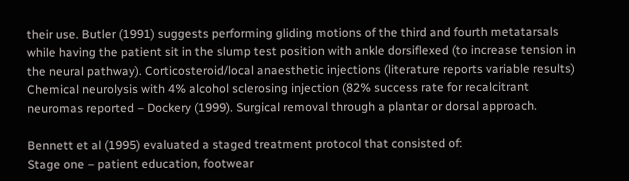their use. Butler (1991) suggests performing gliding motions of the third and fourth metatarsals while having the patient sit in the slump test position with ankle dorsiflexed (to increase tension in the neural pathway). Corticosteroid/local anaesthetic injections (literature reports variable results)
Chemical neurolysis with 4% alcohol sclerosing injection (82% success rate for recalcitrant neuromas reported – Dockery (1999). Surgical removal through a plantar or dorsal approach.

Bennett et al (1995) evaluated a staged treatment protocol that consisted of:
Stage one – patient education, footwear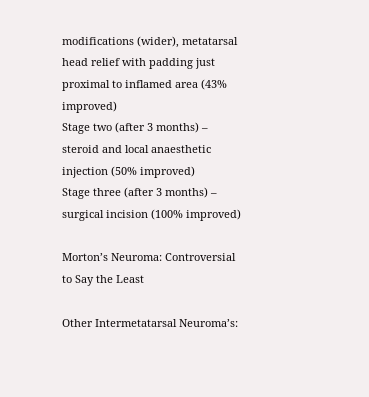modifications (wider), metatarsal head relief with padding just proximal to inflamed area (43% improved)
Stage two (after 3 months) – steroid and local anaesthetic injection (50% improved)
Stage three (after 3 months) – surgical incision (100% improved)

Morton’s Neuroma: Controversial to Say the Least

Other Intermetatarsal Neuroma’s: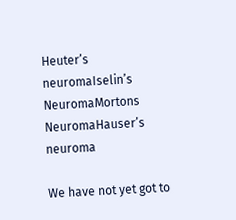Heuter’s neuromaIselin’s NeuromaMortons NeuromaHauser’s neuroma

We have not yet got to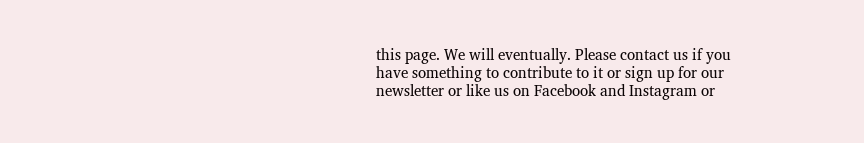this page. We will eventually. Please contact us if you have something to contribute to it or sign up for our newsletter or like us on Facebook and Instagram or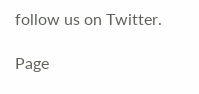follow us on Twitter.

Page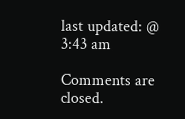last updated: @ 3:43 am

Comments are closed.